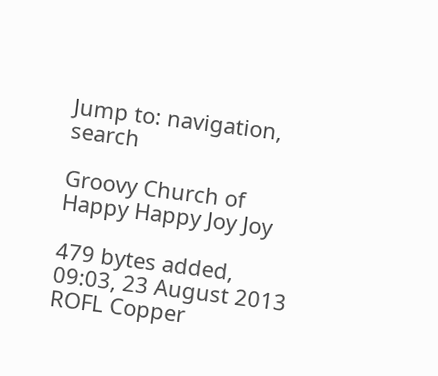Jump to: navigation, search

Groovy Church of Happy Happy Joy Joy

479 bytes added, 09:03, 23 August 2013
ROFL Copper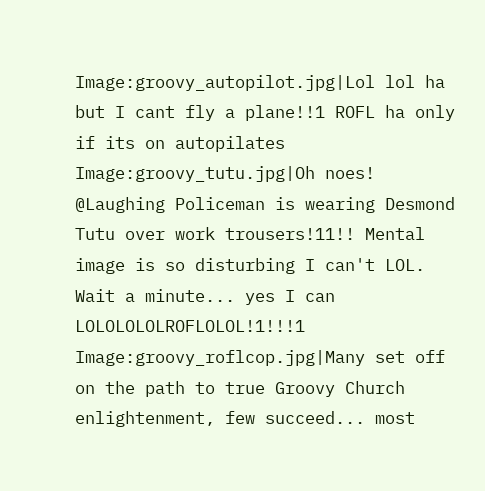Image:groovy_autopilot.jpg|Lol lol ha but I cant fly a plane!!1 ROFL ha only if its on autopilates
Image:groovy_tutu.jpg|Oh noes! @Laughing Policeman is wearing Desmond Tutu over work trousers!11!! Mental image is so disturbing I can't LOL. Wait a minute... yes I can LOLOLOLOLROFLOLOL!1!!!1
Image:groovy_roflcop.jpg|Many set off on the path to true Groovy Church enlightenment, few succeed... most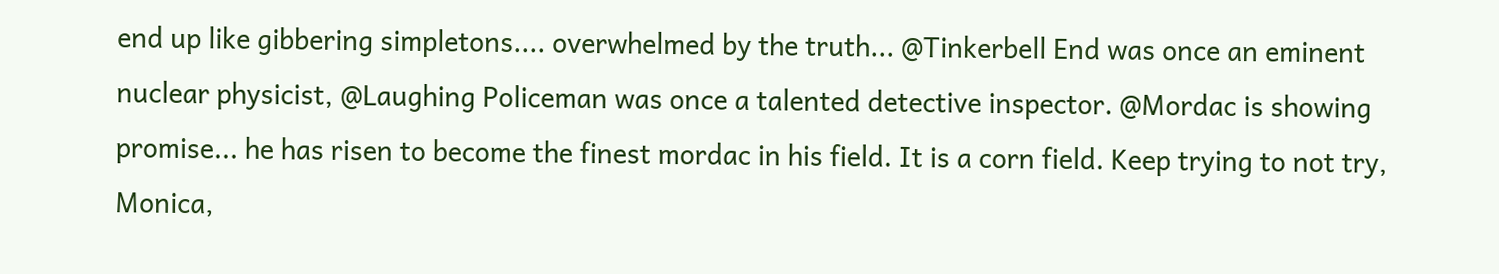end up like gibbering simpletons.... overwhelmed by the truth... @Tinkerbell End was once an eminent nuclear physicist, @Laughing Policeman was once a talented detective inspector. @Mordac is showing promise... he has risen to become the finest mordac in his field. It is a corn field. Keep trying to not try, Monica,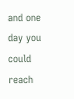and one day you could reach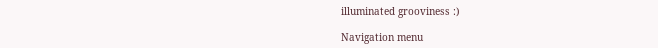illuminated grooviness :)

Navigation menu